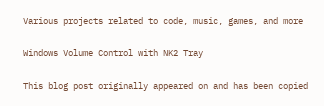Various projects related to code, music, games, and more

Windows Volume Control with NK2 Tray

This blog post originally appeared on and has been copied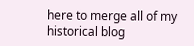here to merge all of my historical blog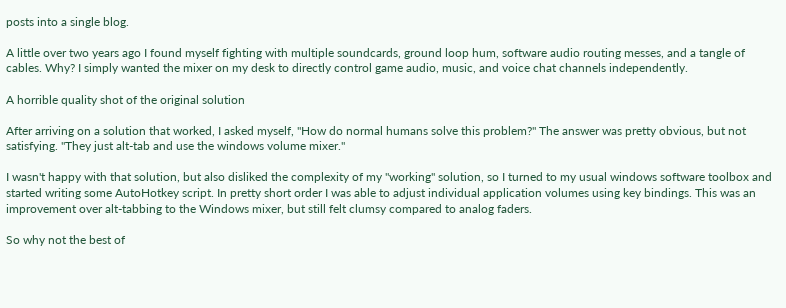posts into a single blog.

A little over two years ago I found myself fighting with multiple soundcards, ground loop hum, software audio routing messes, and a tangle of cables. Why? I simply wanted the mixer on my desk to directly control game audio, music, and voice chat channels independently.

A horrible quality shot of the original solution

After arriving on a solution that worked, I asked myself, "How do normal humans solve this problem?" The answer was pretty obvious, but not satisfying. "They just alt-tab and use the windows volume mixer."

I wasn't happy with that solution, but also disliked the complexity of my "working" solution, so I turned to my usual windows software toolbox and started writing some AutoHotkey script. In pretty short order I was able to adjust individual application volumes using key bindings. This was an improvement over alt-tabbing to the Windows mixer, but still felt clumsy compared to analog faders.

So why not the best of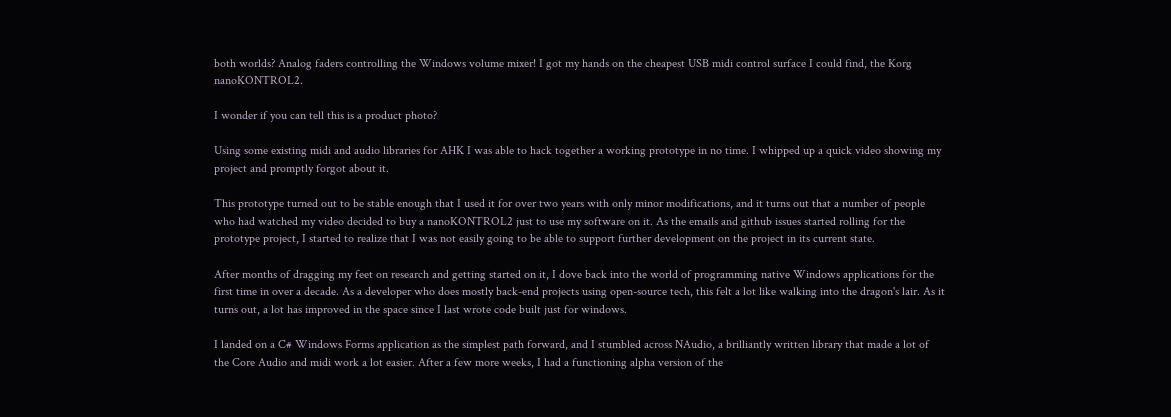both worlds? Analog faders controlling the Windows volume mixer! I got my hands on the cheapest USB midi control surface I could find, the Korg nanoKONTROL2.

I wonder if you can tell this is a product photo?

Using some existing midi and audio libraries for AHK I was able to hack together a working prototype in no time. I whipped up a quick video showing my project and promptly forgot about it.

This prototype turned out to be stable enough that I used it for over two years with only minor modifications, and it turns out that a number of people who had watched my video decided to buy a nanoKONTROL2 just to use my software on it. As the emails and github issues started rolling for the prototype project, I started to realize that I was not easily going to be able to support further development on the project in its current state.

After months of dragging my feet on research and getting started on it, I dove back into the world of programming native Windows applications for the first time in over a decade. As a developer who does mostly back-end projects using open-source tech, this felt a lot like walking into the dragon's lair. As it turns out, a lot has improved in the space since I last wrote code built just for windows.

I landed on a C# Windows Forms application as the simplest path forward, and I stumbled across NAudio, a brilliantly written library that made a lot of the Core Audio and midi work a lot easier. After a few more weeks, I had a functioning alpha version of the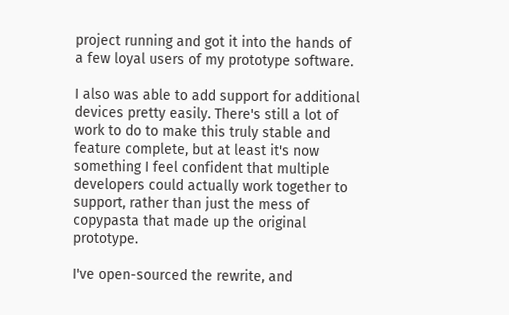project running and got it into the hands of a few loyal users of my prototype software.

I also was able to add support for additional devices pretty easily. There's still a lot of work to do to make this truly stable and feature complete, but at least it's now something I feel confident that multiple developers could actually work together to support, rather than just the mess of copypasta that made up the original prototype.

I've open-sourced the rewrite, and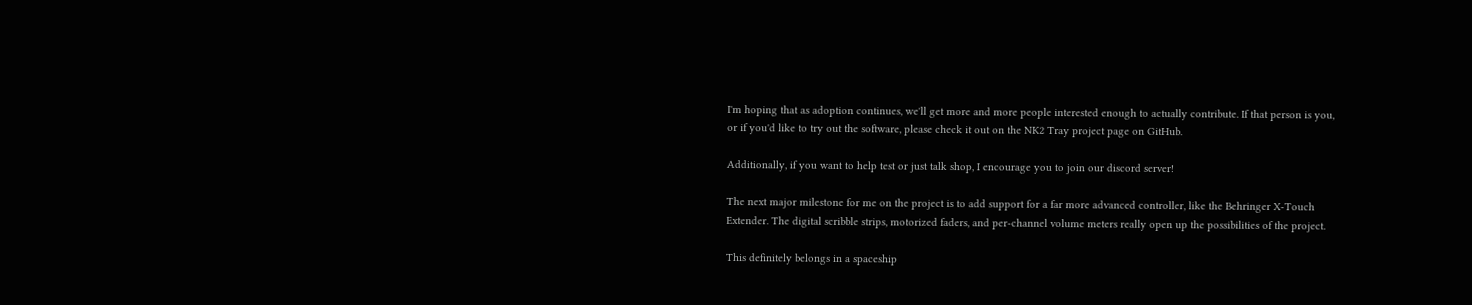I'm hoping that as adoption continues, we'll get more and more people interested enough to actually contribute. If that person is you, or if you'd like to try out the software, please check it out on the NK2 Tray project page on GitHub.

Additionally, if you want to help test or just talk shop, I encourage you to join our discord server!

The next major milestone for me on the project is to add support for a far more advanced controller, like the Behringer X-Touch Extender. The digital scribble strips, motorized faders, and per-channel volume meters really open up the possibilities of the project.

This definitely belongs in a spaceship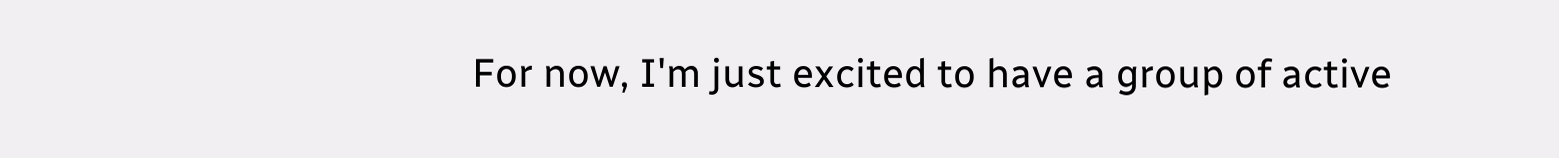For now, I'm just excited to have a group of active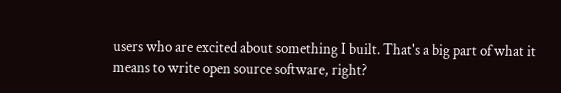users who are excited about something I built. That's a big part of what it means to write open source software, right?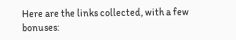Here are the links collected, with a few bonuses: